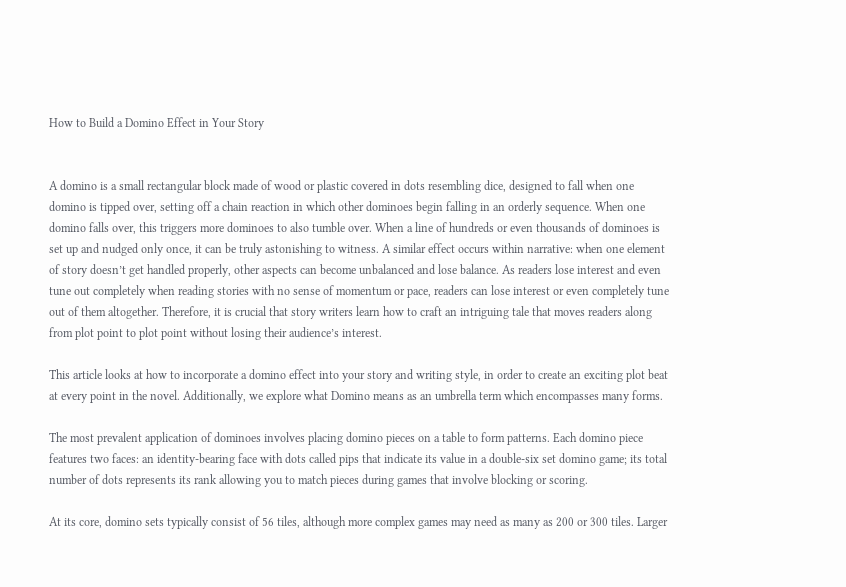How to Build a Domino Effect in Your Story


A domino is a small rectangular block made of wood or plastic covered in dots resembling dice, designed to fall when one domino is tipped over, setting off a chain reaction in which other dominoes begin falling in an orderly sequence. When one domino falls over, this triggers more dominoes to also tumble over. When a line of hundreds or even thousands of dominoes is set up and nudged only once, it can be truly astonishing to witness. A similar effect occurs within narrative: when one element of story doesn’t get handled properly, other aspects can become unbalanced and lose balance. As readers lose interest and even tune out completely when reading stories with no sense of momentum or pace, readers can lose interest or even completely tune out of them altogether. Therefore, it is crucial that story writers learn how to craft an intriguing tale that moves readers along from plot point to plot point without losing their audience’s interest.

This article looks at how to incorporate a domino effect into your story and writing style, in order to create an exciting plot beat at every point in the novel. Additionally, we explore what Domino means as an umbrella term which encompasses many forms.

The most prevalent application of dominoes involves placing domino pieces on a table to form patterns. Each domino piece features two faces: an identity-bearing face with dots called pips that indicate its value in a double-six set domino game; its total number of dots represents its rank allowing you to match pieces during games that involve blocking or scoring.

At its core, domino sets typically consist of 56 tiles, although more complex games may need as many as 200 or 300 tiles. Larger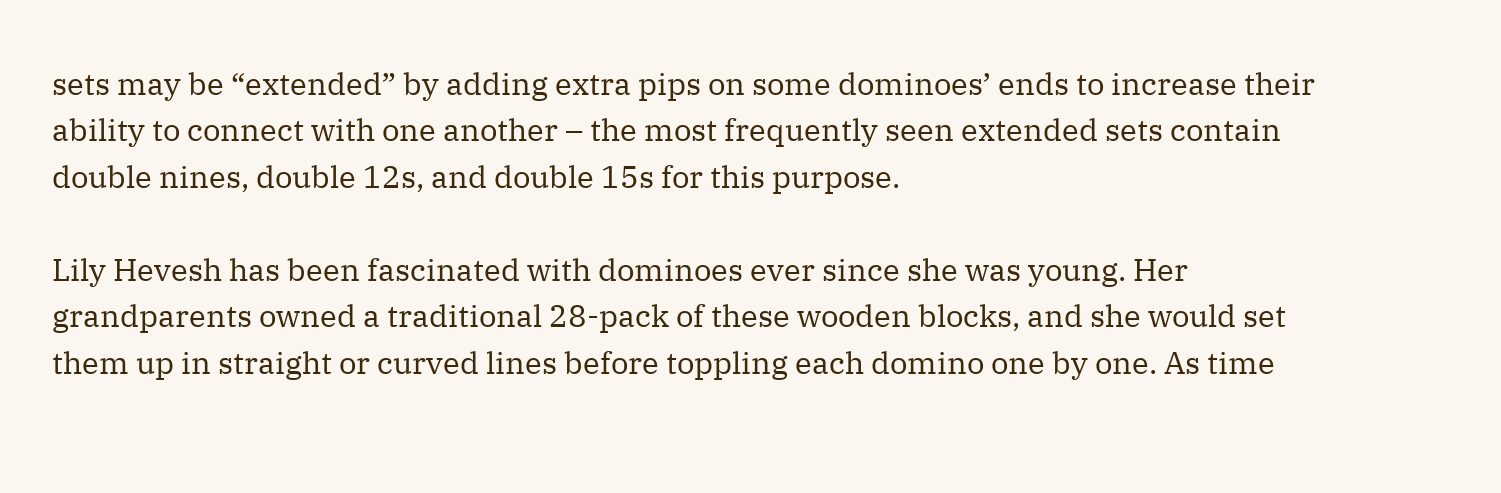sets may be “extended” by adding extra pips on some dominoes’ ends to increase their ability to connect with one another – the most frequently seen extended sets contain double nines, double 12s, and double 15s for this purpose.

Lily Hevesh has been fascinated with dominoes ever since she was young. Her grandparents owned a traditional 28-pack of these wooden blocks, and she would set them up in straight or curved lines before toppling each domino one by one. As time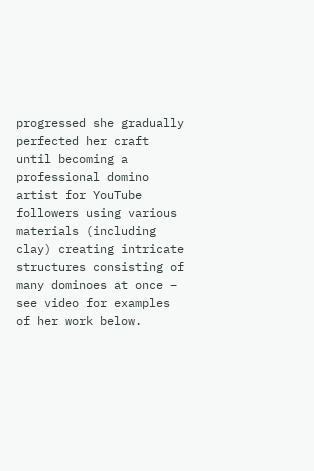progressed she gradually perfected her craft until becoming a professional domino artist for YouTube followers using various materials (including clay) creating intricate structures consisting of many dominoes at once – see video for examples of her work below.